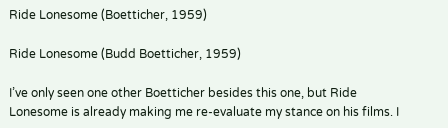Ride Lonesome (Boetticher, 1959)

Ride Lonesome (Budd Boetticher, 1959)

I’ve only seen one other Boetticher besides this one, but Ride Lonesome is already making me re-evaluate my stance on his films. I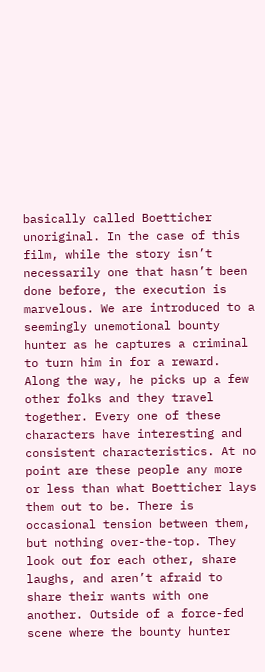basically called Boetticher unoriginal. In the case of this film, while the story isn’t necessarily one that hasn’t been done before, the execution is marvelous. We are introduced to a seemingly unemotional bounty hunter as he captures a criminal to turn him in for a reward. Along the way, he picks up a few other folks and they travel together. Every one of these characters have interesting and consistent characteristics. At no point are these people any more or less than what Boetticher lays them out to be. There is occasional tension between them, but nothing over-the-top. They look out for each other, share laughs, and aren’t afraid to share their wants with one another. Outside of a force-fed scene where the bounty hunter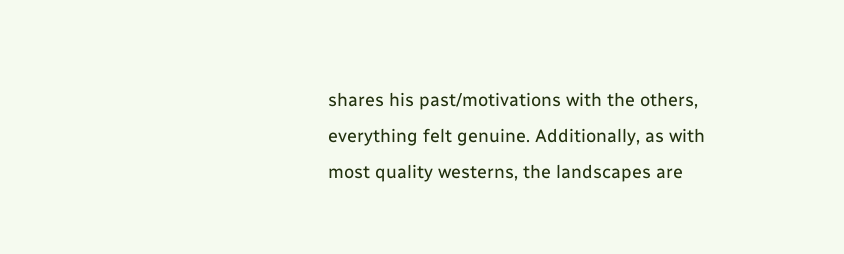shares his past/motivations with the others, everything felt genuine. Additionally, as with most quality westerns, the landscapes are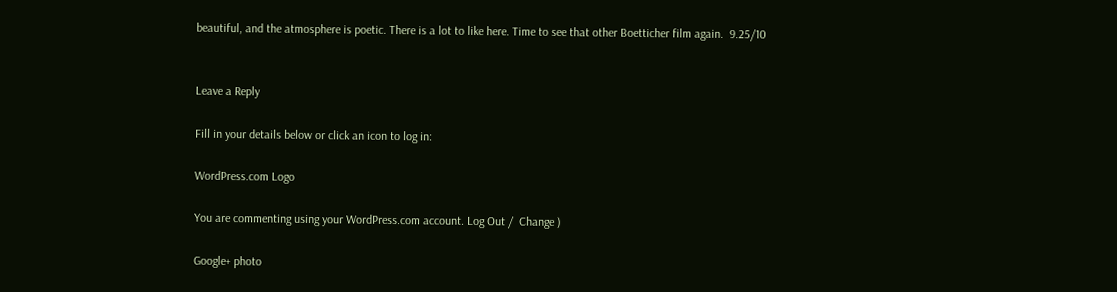beautiful, and the atmosphere is poetic. There is a lot to like here. Time to see that other Boetticher film again.  9.25/10


Leave a Reply

Fill in your details below or click an icon to log in:

WordPress.com Logo

You are commenting using your WordPress.com account. Log Out /  Change )

Google+ photo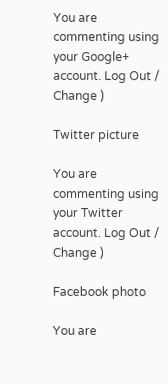You are commenting using your Google+ account. Log Out /  Change )

Twitter picture

You are commenting using your Twitter account. Log Out /  Change )

Facebook photo

You are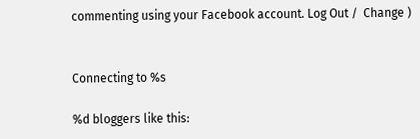commenting using your Facebook account. Log Out /  Change )


Connecting to %s

%d bloggers like this: